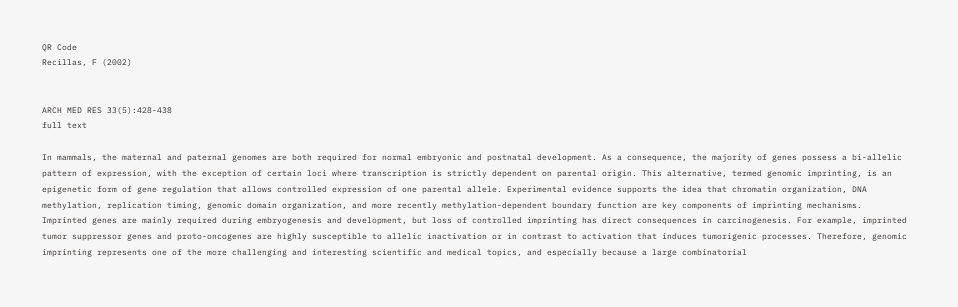QR Code
Recillas, F (2002)


ARCH MED RES 33(5):428-438
full text

In mammals, the maternal and paternal genomes are both required for normal embryonic and postnatal development. As a consequence, the majority of genes possess a bi-allelic pattern of expression, with the exception of certain loci where transcription is strictly dependent on parental origin. This alternative, termed genomic imprinting, is an epigenetic form of gene regulation that allows controlled expression of one parental allele. Experimental evidence supports the idea that chromatin organization, DNA methylation, replication timing, genomic domain organization, and more recently methylation-dependent boundary function are key components of imprinting mechanisms. Imprinted genes are mainly required during embryogenesis and development, but loss of controlled imprinting has direct consequences in carcinogenesis. For example, imprinted tumor suppressor genes and proto-oncogenes are highly susceptible to allelic inactivation or in contrast to activation that induces tumorigenic processes. Therefore, genomic imprinting represents one of the more challenging and interesting scientific and medical topics, and especially because a large combinatorial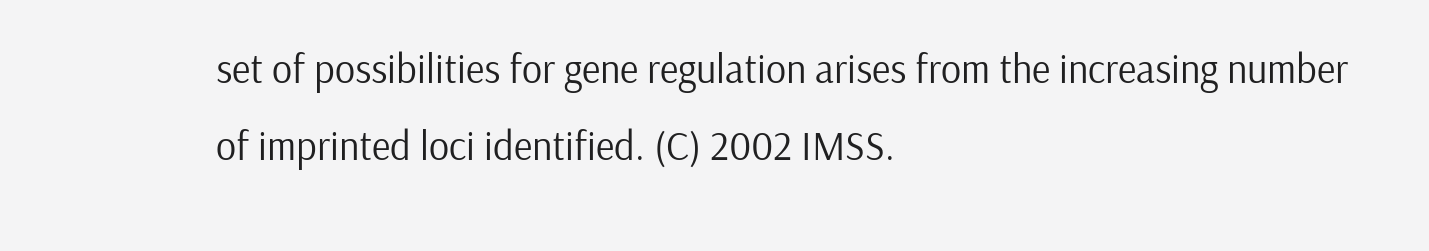set of possibilities for gene regulation arises from the increasing number of imprinted loci identified. (C) 2002 IMSS.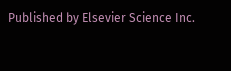Published by Elsevier Science Inc.